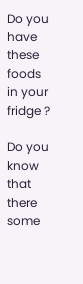Do you have these foods in your fridge ?

Do you know that there some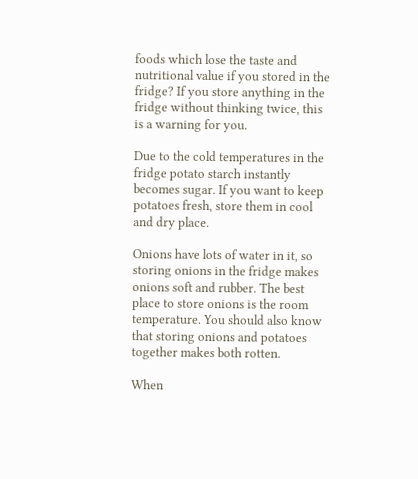foods which lose the taste and nutritional value if you stored in the fridge? If you store anything in the fridge without thinking twice, this is a warning for you.

Due to the cold temperatures in the fridge potato starch instantly becomes sugar. If you want to keep potatoes fresh, store them in cool and dry place.

Onions have lots of water in it, so storing onions in the fridge makes onions soft and rubber. The best place to store onions is the room temperature. You should also know that storing onions and potatoes together makes both rotten.

When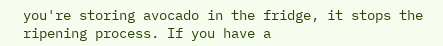you're storing avocado in the fridge, it stops the ripening process. If you have a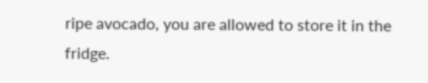ripe avocado, you are allowed to store it in the fridge.